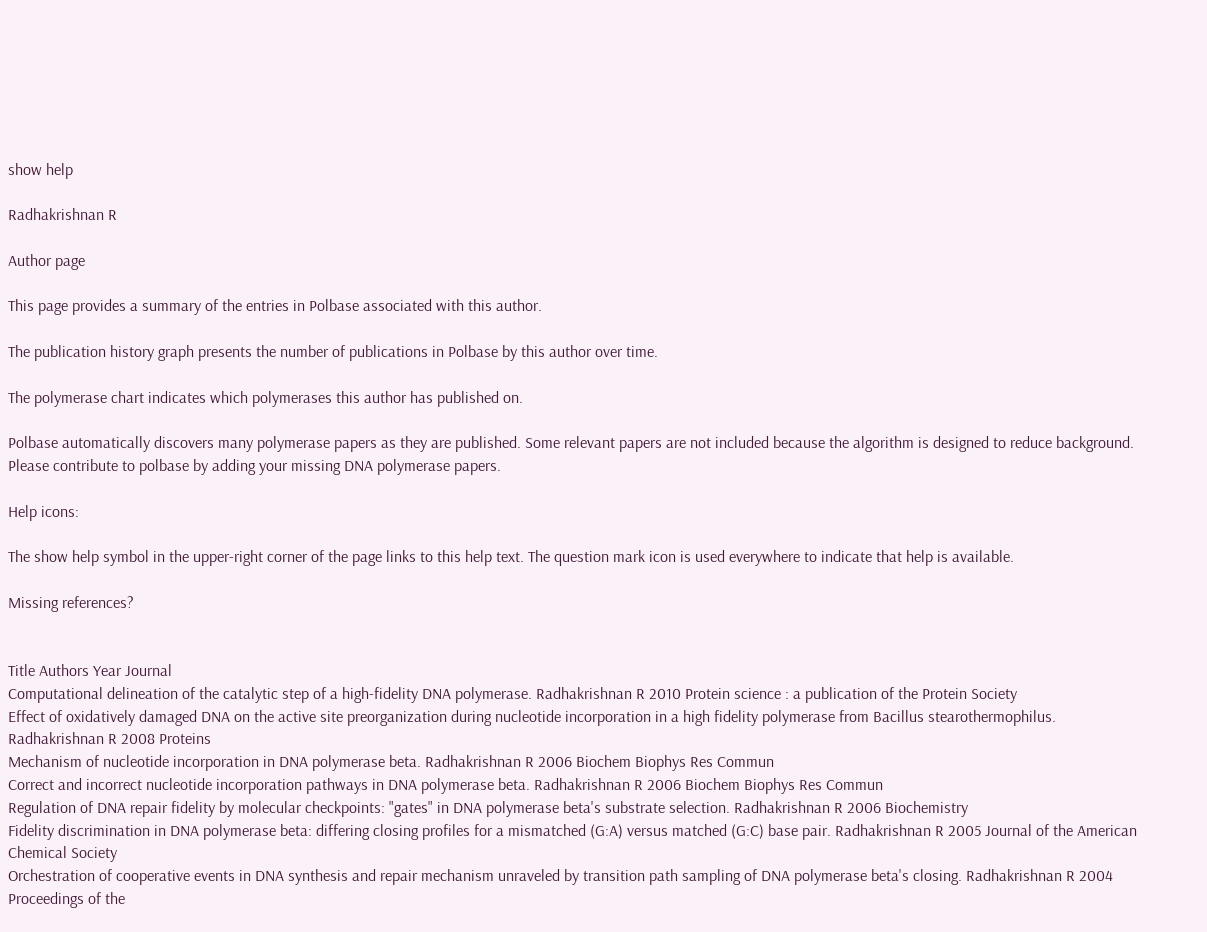show help

Radhakrishnan R

Author page

This page provides a summary of the entries in Polbase associated with this author.

The publication history graph presents the number of publications in Polbase by this author over time.

The polymerase chart indicates which polymerases this author has published on.

Polbase automatically discovers many polymerase papers as they are published. Some relevant papers are not included because the algorithm is designed to reduce background. Please contribute to polbase by adding your missing DNA polymerase papers.

Help icons:

The show help symbol in the upper-right corner of the page links to this help text. The question mark icon is used everywhere to indicate that help is available.

Missing references?


Title Authors Year Journal
Computational delineation of the catalytic step of a high-fidelity DNA polymerase. Radhakrishnan R 2010 Protein science : a publication of the Protein Society
Effect of oxidatively damaged DNA on the active site preorganization during nucleotide incorporation in a high fidelity polymerase from Bacillus stearothermophilus. Radhakrishnan R 2008 Proteins
Mechanism of nucleotide incorporation in DNA polymerase beta. Radhakrishnan R 2006 Biochem Biophys Res Commun
Correct and incorrect nucleotide incorporation pathways in DNA polymerase beta. Radhakrishnan R 2006 Biochem Biophys Res Commun
Regulation of DNA repair fidelity by molecular checkpoints: "gates" in DNA polymerase beta's substrate selection. Radhakrishnan R 2006 Biochemistry
Fidelity discrimination in DNA polymerase beta: differing closing profiles for a mismatched (G:A) versus matched (G:C) base pair. Radhakrishnan R 2005 Journal of the American Chemical Society
Orchestration of cooperative events in DNA synthesis and repair mechanism unraveled by transition path sampling of DNA polymerase beta's closing. Radhakrishnan R 2004 Proceedings of the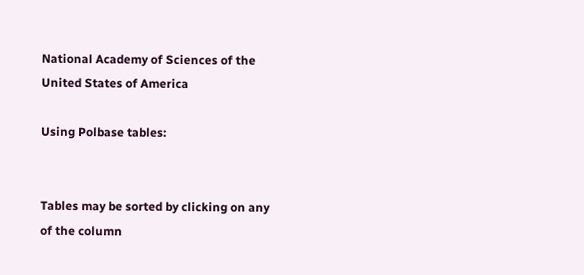National Academy of Sciences of the United States of America

Using Polbase tables:


Tables may be sorted by clicking on any of the column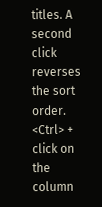titles. A second click reverses the sort order. <Ctrl> + click on the column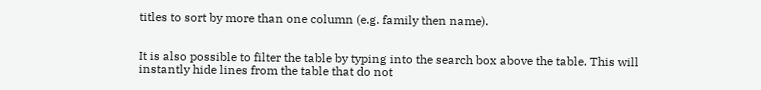titles to sort by more than one column (e.g. family then name).


It is also possible to filter the table by typing into the search box above the table. This will instantly hide lines from the table that do not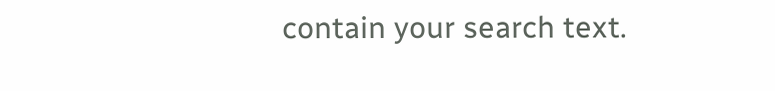contain your search text.